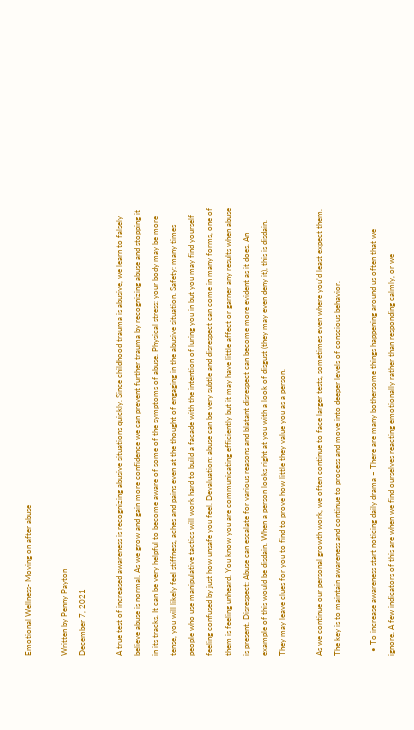Emotional Wellness- Moving on after abuse

Written by Penny Payton
December 7, 2021

A true test of increased awareness is recognizing abusive situations quickly. Since childhood trauma is abusive, we learn to falsely believe abuse is normal. As we grow and gain more confidence we can prevent further trauma by recognizing abuse and stopping it in its tracks. It can be very helpful to become aware of some of the symptoms of abuse. Physical stress: your body may be more tense, you will likely feel stiffness, aches and pains even at the thought of engaging in the abusive situation. Safety: many times people who use manipulative tactics will work hard to build a facade with the intention of luring you in but you may find yourself feeling confused by just how unsafe you feel. Devaluation: abuse can be very subtle and disrespect can come in many forms, one of them is feeling unheard. You know you are communicating efficiently but it may have little affect or garner any results when abuse is present. Disrespect: Abuse can escalate for various reasons and blatant disrespect can become more evident as it does. An example of this would be disdain. When a person looks right at you with a look of disgust (they may even deny it), this is disdain. They may leave clues for you to find to prove how little they value you as a person.

As we continue our personal growth work, we often continue to face larger tests, sometimes even where you’d least expect them. The key is to maintain awareness and continue to process and move into deeper levels of conscious behavior.

  • To increase awareness start noticing daily drama – There are many bothersome things happening around us often that we ignore. A few indicators of this are when we find ourselves reacting emotionally rather than responding calmly, or we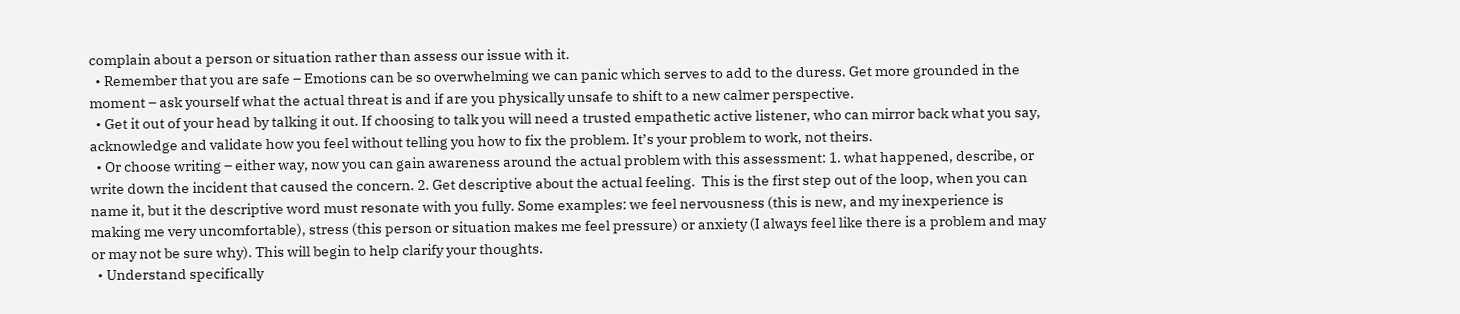complain about a person or situation rather than assess our issue with it.
  • Remember that you are safe – Emotions can be so overwhelming we can panic which serves to add to the duress. Get more grounded in the moment – ask yourself what the actual threat is and if are you physically unsafe to shift to a new calmer perspective.
  • Get it out of your head by talking it out. If choosing to talk you will need a trusted empathetic active listener, who can mirror back what you say, acknowledge and validate how you feel without telling you how to fix the problem. It’s your problem to work, not theirs.
  • Or choose writing – either way, now you can gain awareness around the actual problem with this assessment: 1. what happened, describe, or write down the incident that caused the concern. 2. Get descriptive about the actual feeling.  This is the first step out of the loop, when you can name it, but it the descriptive word must resonate with you fully. Some examples: we feel nervousness (this is new, and my inexperience is making me very uncomfortable), stress (this person or situation makes me feel pressure) or anxiety (I always feel like there is a problem and may or may not be sure why). This will begin to help clarify your thoughts.
  • Understand specifically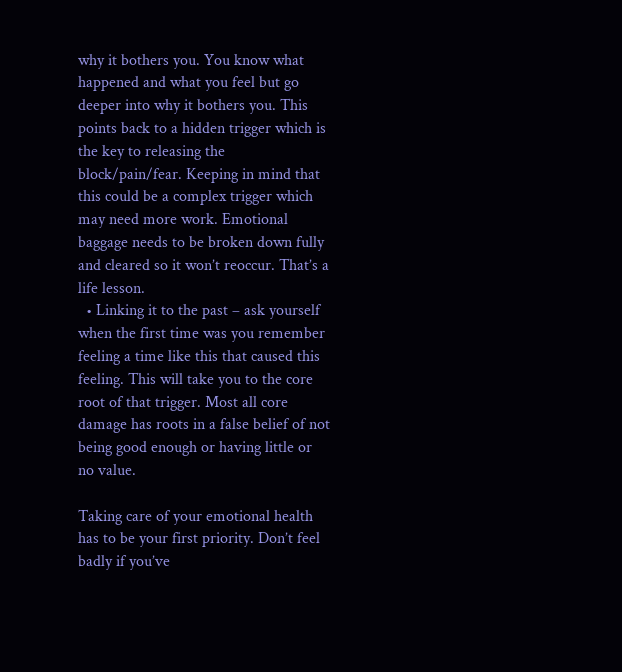why it bothers you. You know what happened and what you feel but go deeper into why it bothers you. This points back to a hidden trigger which is the key to releasing the block/pain/fear. Keeping in mind that this could be a complex trigger which may need more work. Emotional baggage needs to be broken down fully and cleared so it won’t reoccur. That’s a life lesson.
  • Linking it to the past – ask yourself when the first time was you remember feeling a time like this that caused this feeling. This will take you to the core root of that trigger. Most all core damage has roots in a false belief of not being good enough or having little or no value.

Taking care of your emotional health has to be your first priority. Don’t feel badly if you’ve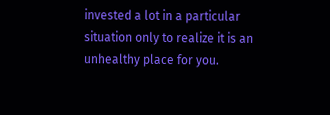invested a lot in a particular situation only to realize it is an unhealthy place for you.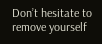Don’t hesitate to remove yourself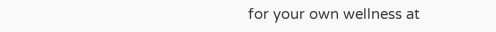for your own wellness at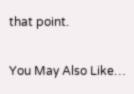that point.

You May Also Like…